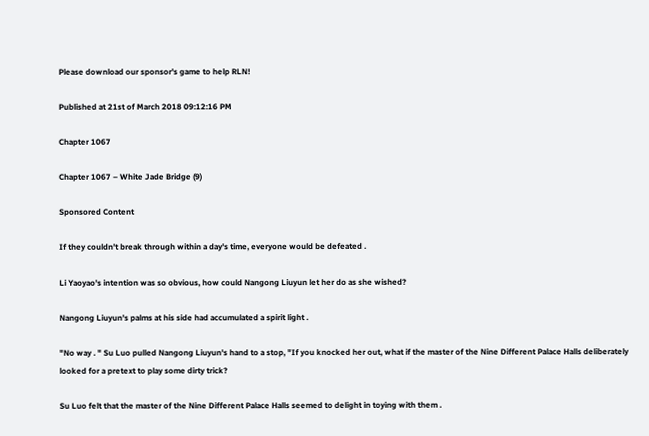Please download our sponsor's game to help RLN!

Published at 21st of March 2018 09:12:16 PM

Chapter 1067

Chapter 1067 – White Jade Bridge (9)

Sponsored Content

If they couldn't break through within a day's time, everyone would be defeated .

Li Yaoyao's intention was so obvious, how could Nangong Liuyun let her do as she wished?

Nangong Liuyun's palms at his side had accumulated a spirit light .

"No way . " Su Luo pulled Nangong Liuyun's hand to a stop, "If you knocked her out, what if the master of the Nine Different Palace Halls deliberately looked for a pretext to play some dirty trick?

Su Luo felt that the master of the Nine Different Palace Halls seemed to delight in toying with them .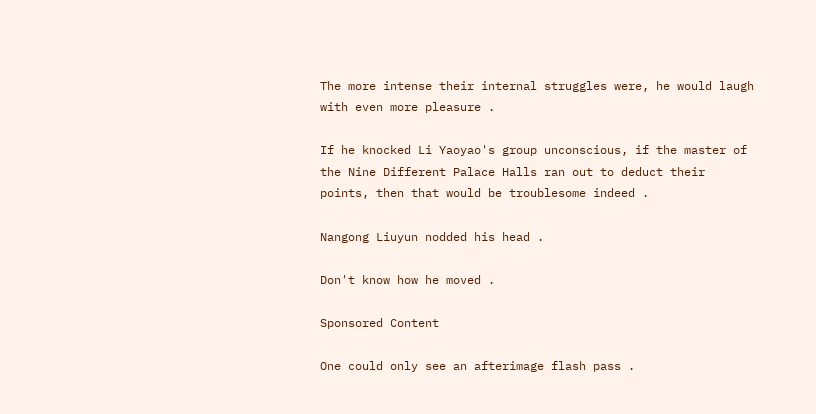The more intense their internal struggles were, he would laugh with even more pleasure .

If he knocked Li Yaoyao's group unconscious, if the master of the Nine Different Palace Halls ran out to deduct their points, then that would be troublesome indeed .

Nangong Liuyun nodded his head .

Don't know how he moved .

Sponsored Content

One could only see an afterimage flash pass .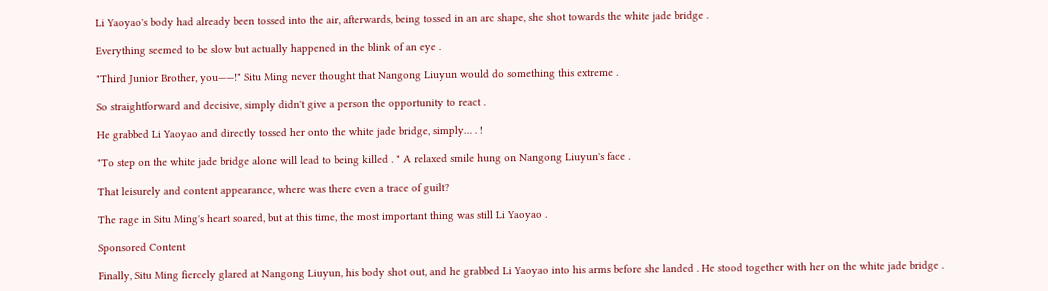Li Yaoyao's body had already been tossed into the air, afterwards, being tossed in an arc shape, she shot towards the white jade bridge .

Everything seemed to be slow but actually happened in the blink of an eye .

"Third Junior Brother, you——!" Situ Ming never thought that Nangong Liuyun would do something this extreme .

So straightforward and decisive, simply didn't give a person the opportunity to react .

He grabbed Li Yaoyao and directly tossed her onto the white jade bridge, simply… . !

"To step on the white jade bridge alone will lead to being killed . " A relaxed smile hung on Nangong Liuyun's face .

That leisurely and content appearance, where was there even a trace of guilt?

The rage in Situ Ming's heart soared, but at this time, the most important thing was still Li Yaoyao .

Sponsored Content

Finally, Situ Ming fiercely glared at Nangong Liuyun, his body shot out, and he grabbed Li Yaoyao into his arms before she landed . He stood together with her on the white jade bridge .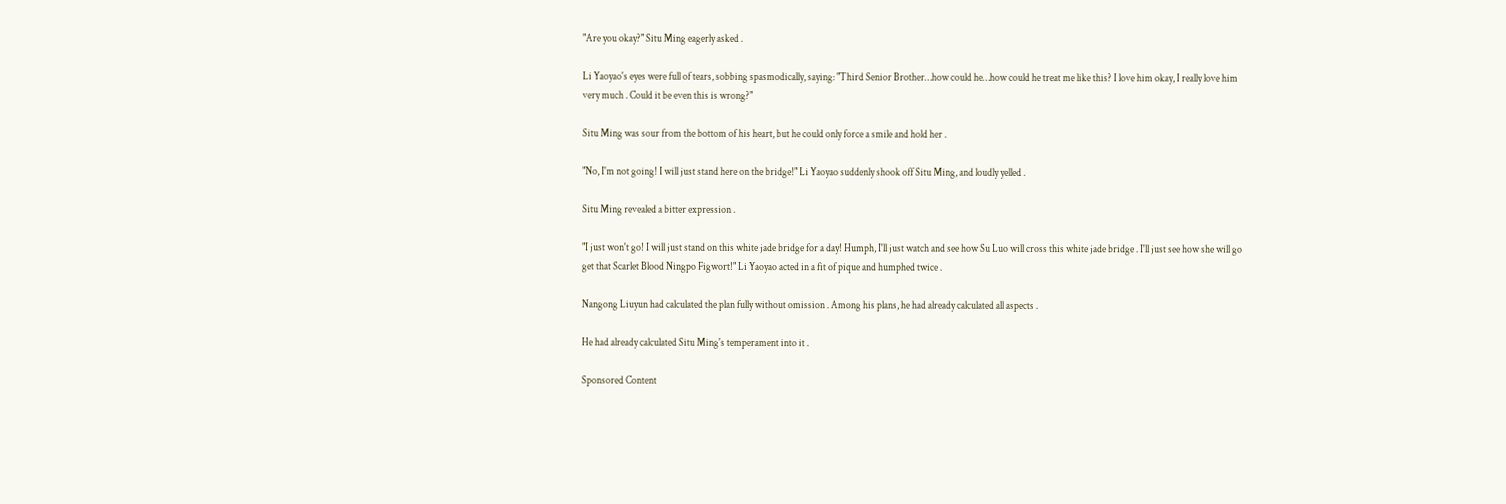"Are you okay?" Situ Ming eagerly asked .

Li Yaoyao's eyes were full of tears, sobbing spasmodically, saying: "Third Senior Brother…how could he…how could he treat me like this? I love him okay, I really love him very much . Could it be even this is wrong?"

Situ Ming was sour from the bottom of his heart, but he could only force a smile and hold her .

"No, I'm not going! I will just stand here on the bridge!" Li Yaoyao suddenly shook off Situ Ming, and loudly yelled .

Situ Ming revealed a bitter expression .

"I just won't go! I will just stand on this white jade bridge for a day! Humph, I'll just watch and see how Su Luo will cross this white jade bridge . I'll just see how she will go get that Scarlet Blood Ningpo Figwort!" Li Yaoyao acted in a fit of pique and humphed twice .

Nangong Liuyun had calculated the plan fully without omission . Among his plans, he had already calculated all aspects .

He had already calculated Situ Ming's temperament into it .

Sponsored Content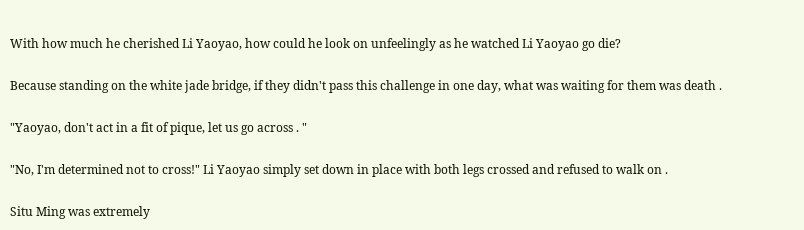With how much he cherished Li Yaoyao, how could he look on unfeelingly as he watched Li Yaoyao go die?

Because standing on the white jade bridge, if they didn't pass this challenge in one day, what was waiting for them was death .

"Yaoyao, don't act in a fit of pique, let us go across . "

"No, I'm determined not to cross!" Li Yaoyao simply set down in place with both legs crossed and refused to walk on .

Situ Ming was extremely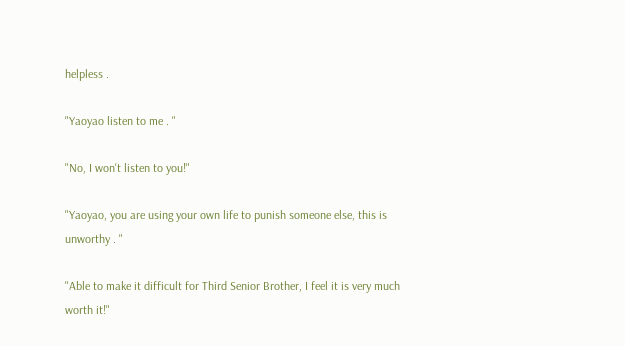helpless .

"Yaoyao listen to me . "

"No, I won't listen to you!"

"Yaoyao, you are using your own life to punish someone else, this is unworthy . "

"Able to make it difficult for Third Senior Brother, I feel it is very much worth it!"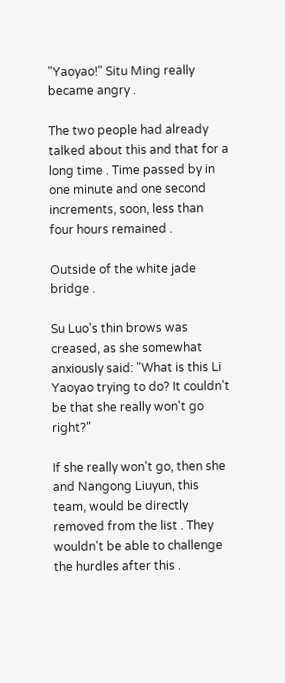"Yaoyao!" Situ Ming really became angry .

The two people had already talked about this and that for a long time . Time passed by in one minute and one second increments, soon, less than four hours remained .

Outside of the white jade bridge .

Su Luo's thin brows was creased, as she somewhat anxiously said: "What is this Li Yaoyao trying to do? It couldn't be that she really won't go right?"

If she really won't go, then she and Nangong Liuyun, this team, would be directly removed from the list . They wouldn't be able to challenge the hurdles after this .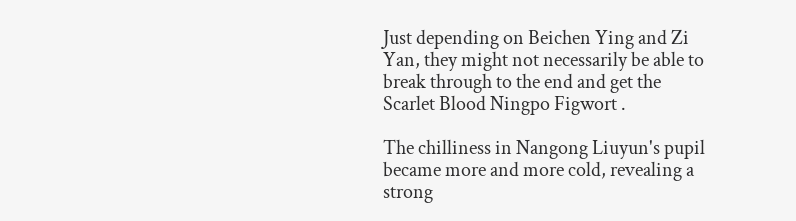Just depending on Beichen Ying and Zi Yan, they might not necessarily be able to break through to the end and get the Scarlet Blood Ningpo Figwort .

The chilliness in Nangong Liuyun's pupil became more and more cold, revealing a strong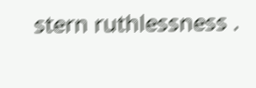stern ruthlessness .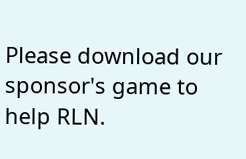Please download our sponsor's game to help RLN.